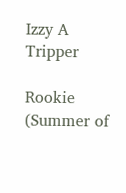Izzy A Tripper

Rookie (Summer of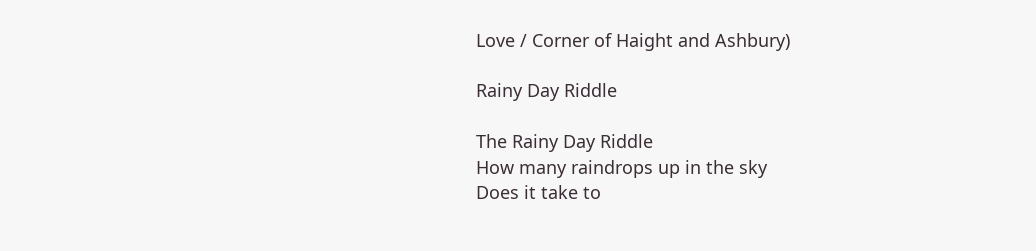Love / Corner of Haight and Ashbury)

Rainy Day Riddle

The Rainy Day Riddle
How many raindrops up in the sky
Does it take to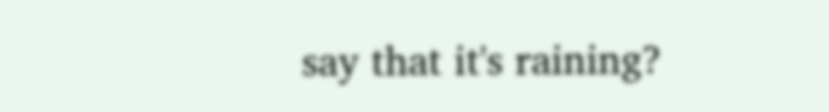say that it's raining?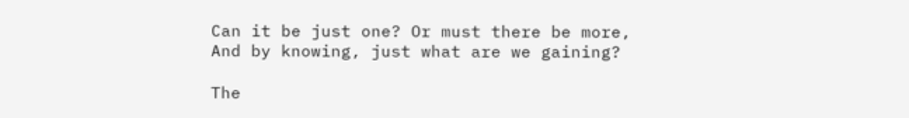Can it be just one? Or must there be more,
And by knowing, just what are we gaining?

The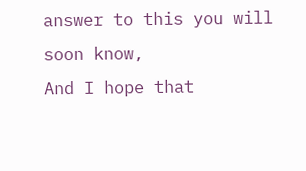answer to this you will soon know,
And I hope that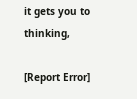it gets you to thinking,

[Report Error]